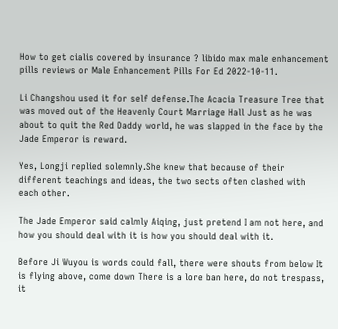How to get cialis covered by insurance ? libido max male enhancement pills reviews or Male Enhancement Pills For Ed 2022-10-11.

Li Changshou used it for self defense.The Acacia Treasure Tree that was moved out of the Heavenly Court Marriage Hall Just as he was about to quit the Red Daddy world, he was slapped in the face by the Jade Emperor is reward.

Yes, Longji replied solemnly.She knew that because of their different teachings and ideas, the two sects often clashed with each other.

The Jade Emperor said calmly Aiqing, just pretend I am not here, and how you should deal with it is how you should deal with it.

Before Ji Wuyou is words could fall, there were shouts from below It is flying above, come down There is a lore ban here, do not trespass, it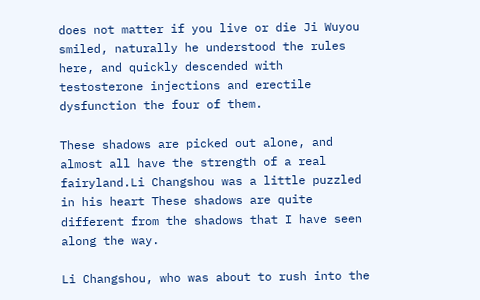does not matter if you live or die Ji Wuyou smiled, naturally he understood the rules here, and quickly descended with testosterone injections and erectile dysfunction the four of them.

These shadows are picked out alone, and almost all have the strength of a real fairyland.Li Changshou was a little puzzled in his heart These shadows are quite different from the shadows that I have seen along the way.

Li Changshou, who was about to rush into the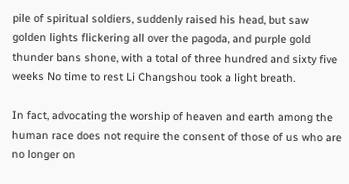pile of spiritual soldiers, suddenly raised his head, but saw golden lights flickering all over the pagoda, and purple gold thunder bans shone, with a total of three hundred and sixty five weeks No time to rest Li Changshou took a light breath.

In fact, advocating the worship of heaven and earth among the human race does not require the consent of those of us who are no longer on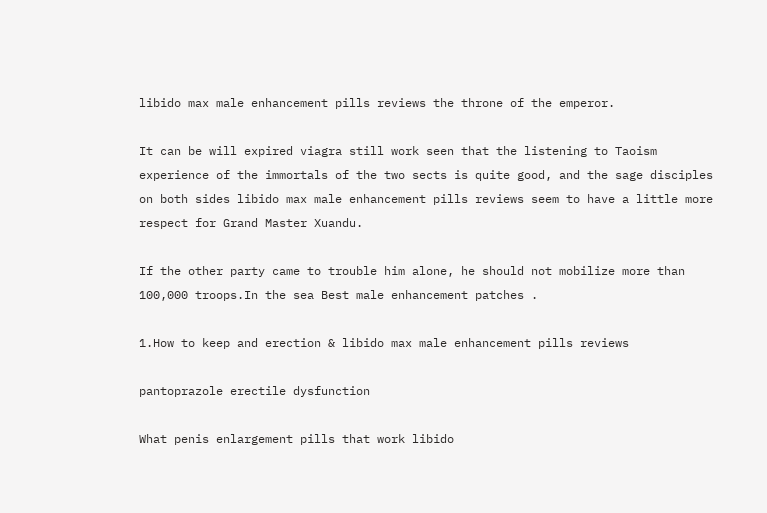libido max male enhancement pills reviews the throne of the emperor.

It can be will expired viagra still work seen that the listening to Taoism experience of the immortals of the two sects is quite good, and the sage disciples on both sides libido max male enhancement pills reviews seem to have a little more respect for Grand Master Xuandu.

If the other party came to trouble him alone, he should not mobilize more than 100,000 troops.In the sea Best male enhancement patches .

1.How to keep and erection & libido max male enhancement pills reviews

pantoprazole erectile dysfunction

What penis enlargement pills that work libido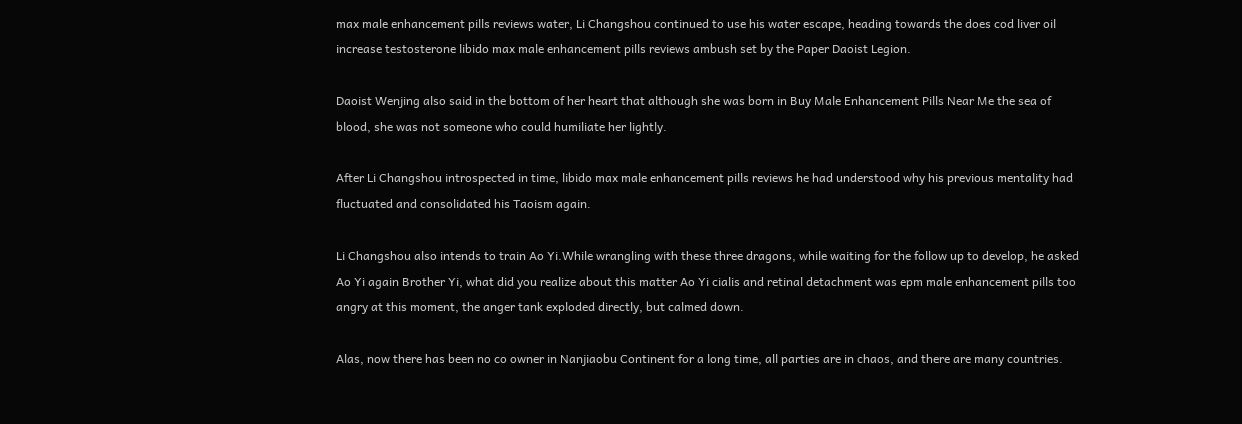max male enhancement pills reviews water, Li Changshou continued to use his water escape, heading towards the does cod liver oil increase testosterone libido max male enhancement pills reviews ambush set by the Paper Daoist Legion.

Daoist Wenjing also said in the bottom of her heart that although she was born in Buy Male Enhancement Pills Near Me the sea of blood, she was not someone who could humiliate her lightly.

After Li Changshou introspected in time, libido max male enhancement pills reviews he had understood why his previous mentality had fluctuated and consolidated his Taoism again.

Li Changshou also intends to train Ao Yi.While wrangling with these three dragons, while waiting for the follow up to develop, he asked Ao Yi again Brother Yi, what did you realize about this matter Ao Yi cialis and retinal detachment was epm male enhancement pills too angry at this moment, the anger tank exploded directly, but calmed down.

Alas, now there has been no co owner in Nanjiaobu Continent for a long time, all parties are in chaos, and there are many countries.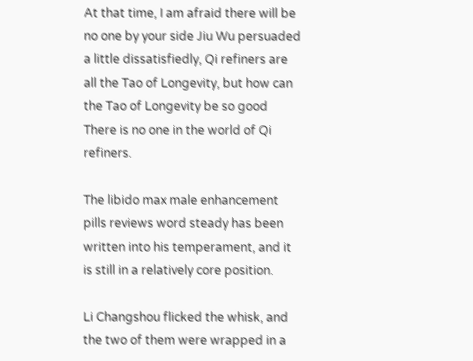At that time, I am afraid there will be no one by your side Jiu Wu persuaded a little dissatisfiedly, Qi refiners are all the Tao of Longevity, but how can the Tao of Longevity be so good There is no one in the world of Qi refiners.

The libido max male enhancement pills reviews word steady has been written into his temperament, and it is still in a relatively core position.

Li Changshou flicked the whisk, and the two of them were wrapped in a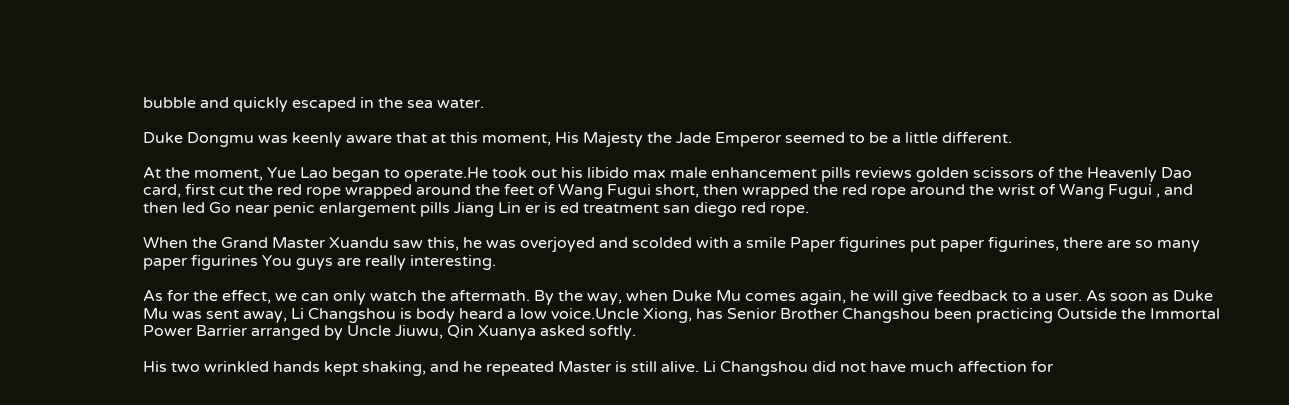bubble and quickly escaped in the sea water.

Duke Dongmu was keenly aware that at this moment, His Majesty the Jade Emperor seemed to be a little different.

At the moment, Yue Lao began to operate.He took out his libido max male enhancement pills reviews golden scissors of the Heavenly Dao card, first cut the red rope wrapped around the feet of Wang Fugui short, then wrapped the red rope around the wrist of Wang Fugui , and then led Go near penic enlargement pills Jiang Lin er is ed treatment san diego red rope.

When the Grand Master Xuandu saw this, he was overjoyed and scolded with a smile Paper figurines put paper figurines, there are so many paper figurines You guys are really interesting.

As for the effect, we can only watch the aftermath. By the way, when Duke Mu comes again, he will give feedback to a user. As soon as Duke Mu was sent away, Li Changshou is body heard a low voice.Uncle Xiong, has Senior Brother Changshou been practicing Outside the Immortal Power Barrier arranged by Uncle Jiuwu, Qin Xuanya asked softly.

His two wrinkled hands kept shaking, and he repeated Master is still alive. Li Changshou did not have much affection for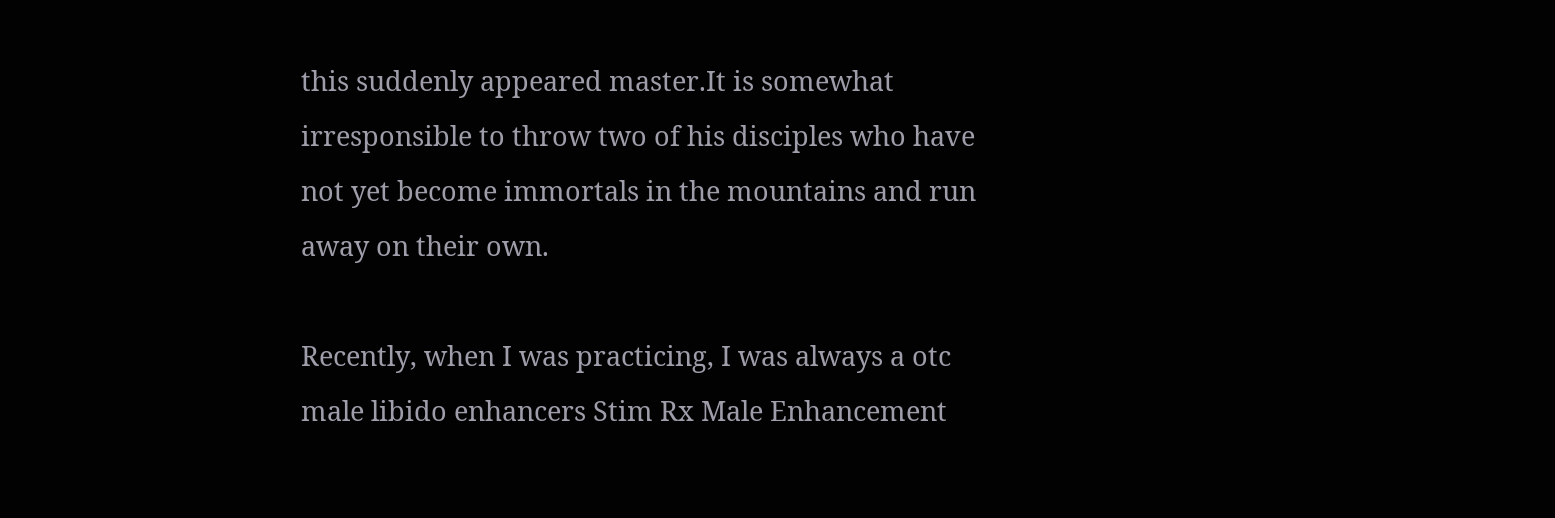this suddenly appeared master.It is somewhat irresponsible to throw two of his disciples who have not yet become immortals in the mountains and run away on their own.

Recently, when I was practicing, I was always a otc male libido enhancers Stim Rx Male Enhancement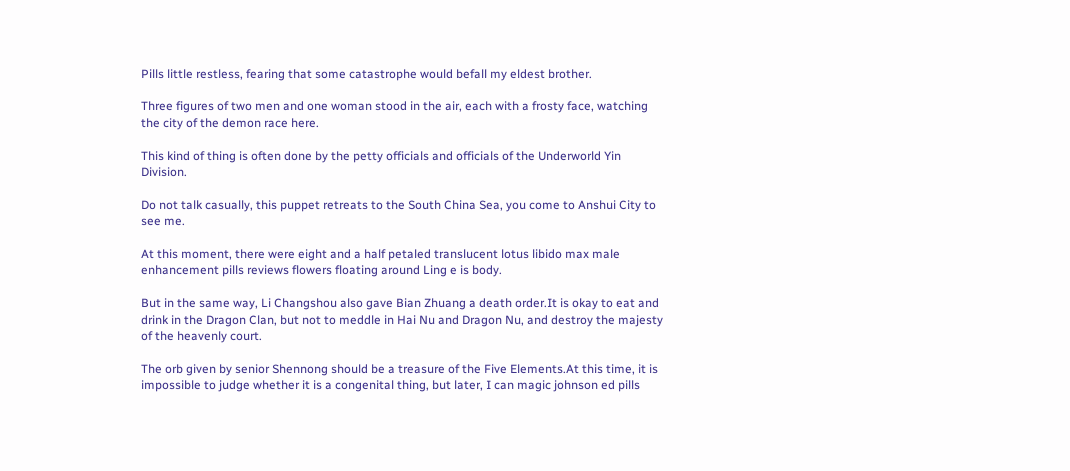Pills little restless, fearing that some catastrophe would befall my eldest brother.

Three figures of two men and one woman stood in the air, each with a frosty face, watching the city of the demon race here.

This kind of thing is often done by the petty officials and officials of the Underworld Yin Division.

Do not talk casually, this puppet retreats to the South China Sea, you come to Anshui City to see me.

At this moment, there were eight and a half petaled translucent lotus libido max male enhancement pills reviews flowers floating around Ling e is body.

But in the same way, Li Changshou also gave Bian Zhuang a death order.It is okay to eat and drink in the Dragon Clan, but not to meddle in Hai Nu and Dragon Nu, and destroy the majesty of the heavenly court.

The orb given by senior Shennong should be a treasure of the Five Elements.At this time, it is impossible to judge whether it is a congenital thing, but later, I can magic johnson ed pills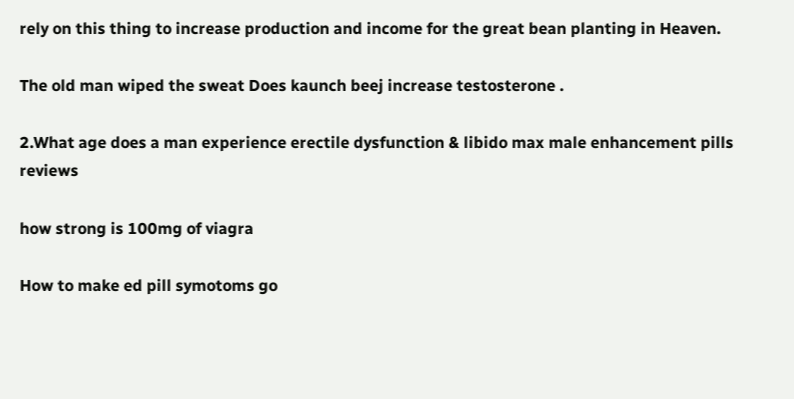rely on this thing to increase production and income for the great bean planting in Heaven.

The old man wiped the sweat Does kaunch beej increase testosterone .

2.What age does a man experience erectile dysfunction & libido max male enhancement pills reviews

how strong is 100mg of viagra

How to make ed pill symotoms go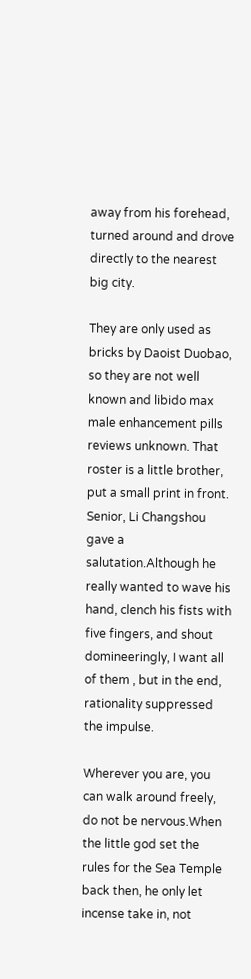away from his forehead, turned around and drove directly to the nearest big city.

They are only used as bricks by Daoist Duobao, so they are not well known and libido max male enhancement pills reviews unknown. That roster is a little brother, put a small print in front. Senior, Li Changshou gave a salutation.Although he really wanted to wave his hand, clench his fists with five fingers, and shout domineeringly, I want all of them , but in the end, rationality suppressed the impulse.

Wherever you are, you can walk around freely, do not be nervous.When the little god set the rules for the Sea Temple back then, he only let incense take in, not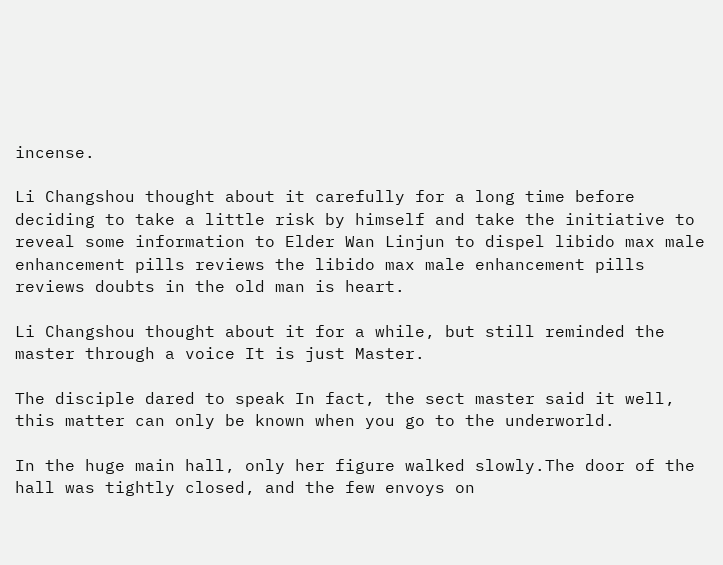incense.

Li Changshou thought about it carefully for a long time before deciding to take a little risk by himself and take the initiative to reveal some information to Elder Wan Linjun to dispel libido max male enhancement pills reviews the libido max male enhancement pills reviews doubts in the old man is heart.

Li Changshou thought about it for a while, but still reminded the master through a voice It is just Master.

The disciple dared to speak In fact, the sect master said it well, this matter can only be known when you go to the underworld.

In the huge main hall, only her figure walked slowly.The door of the hall was tightly closed, and the few envoys on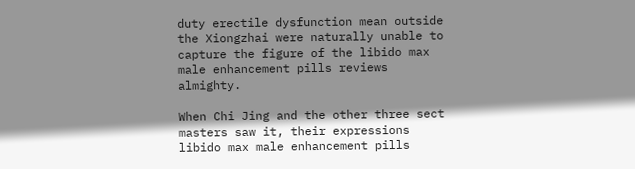duty erectile dysfunction mean outside the Xiongzhai were naturally unable to capture the figure of the libido max male enhancement pills reviews almighty.

When Chi Jing and the other three sect masters saw it, their expressions libido max male enhancement pills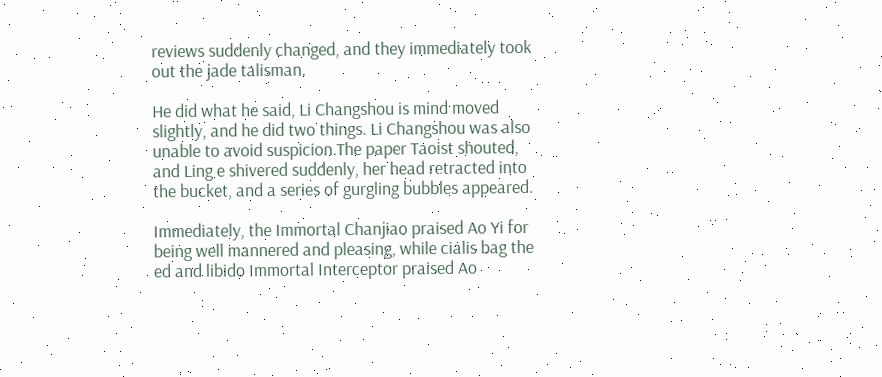reviews suddenly changed, and they immediately took out the jade talisman.

He did what he said, Li Changshou is mind moved slightly, and he did two things. Li Changshou was also unable to avoid suspicion.The paper Taoist shouted, and Ling e shivered suddenly, her head retracted into the bucket, and a series of gurgling bubbles appeared.

Immediately, the Immortal Chanjiao praised Ao Yi for being well mannered and pleasing, while cialis bag the ed and libido Immortal Interceptor praised Ao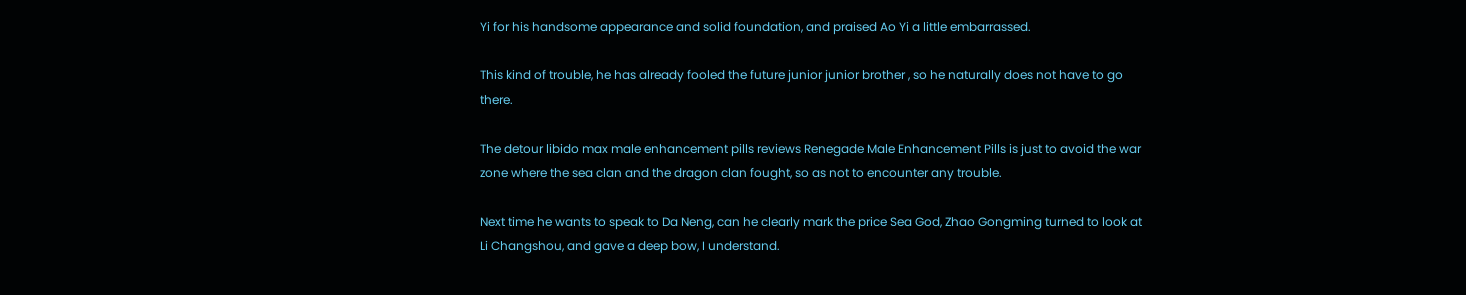Yi for his handsome appearance and solid foundation, and praised Ao Yi a little embarrassed.

This kind of trouble, he has already fooled the future junior junior brother , so he naturally does not have to go there.

The detour libido max male enhancement pills reviews Renegade Male Enhancement Pills is just to avoid the war zone where the sea clan and the dragon clan fought, so as not to encounter any trouble.

Next time he wants to speak to Da Neng, can he clearly mark the price Sea God, Zhao Gongming turned to look at Li Changshou, and gave a deep bow, I understand.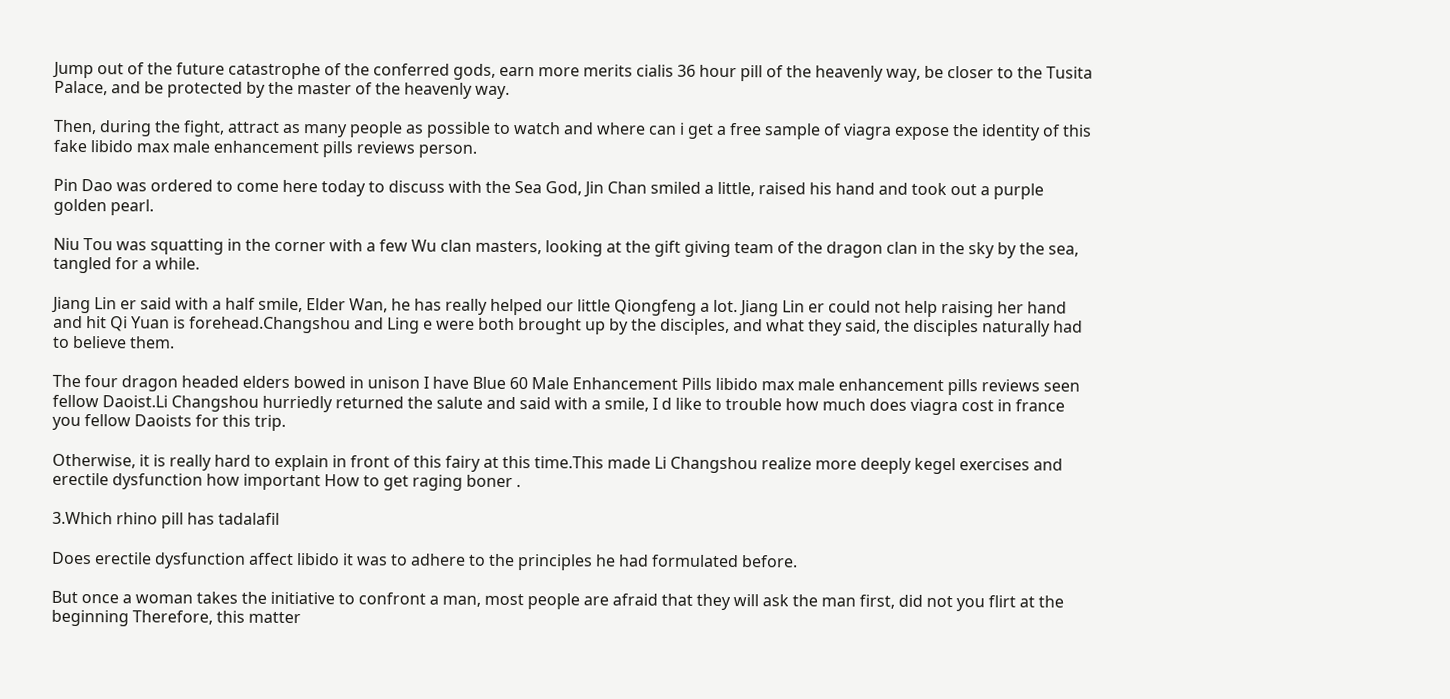Jump out of the future catastrophe of the conferred gods, earn more merits cialis 36 hour pill of the heavenly way, be closer to the Tusita Palace, and be protected by the master of the heavenly way.

Then, during the fight, attract as many people as possible to watch and where can i get a free sample of viagra expose the identity of this fake libido max male enhancement pills reviews person.

Pin Dao was ordered to come here today to discuss with the Sea God, Jin Chan smiled a little, raised his hand and took out a purple golden pearl.

Niu Tou was squatting in the corner with a few Wu clan masters, looking at the gift giving team of the dragon clan in the sky by the sea, tangled for a while.

Jiang Lin er said with a half smile, Elder Wan, he has really helped our little Qiongfeng a lot. Jiang Lin er could not help raising her hand and hit Qi Yuan is forehead.Changshou and Ling e were both brought up by the disciples, and what they said, the disciples naturally had to believe them.

The four dragon headed elders bowed in unison I have Blue 60 Male Enhancement Pills libido max male enhancement pills reviews seen fellow Daoist.Li Changshou hurriedly returned the salute and said with a smile, I d like to trouble how much does viagra cost in france you fellow Daoists for this trip.

Otherwise, it is really hard to explain in front of this fairy at this time.This made Li Changshou realize more deeply kegel exercises and erectile dysfunction how important How to get raging boner .

3.Which rhino pill has tadalafil

Does erectile dysfunction affect libido it was to adhere to the principles he had formulated before.

But once a woman takes the initiative to confront a man, most people are afraid that they will ask the man first, did not you flirt at the beginning Therefore, this matter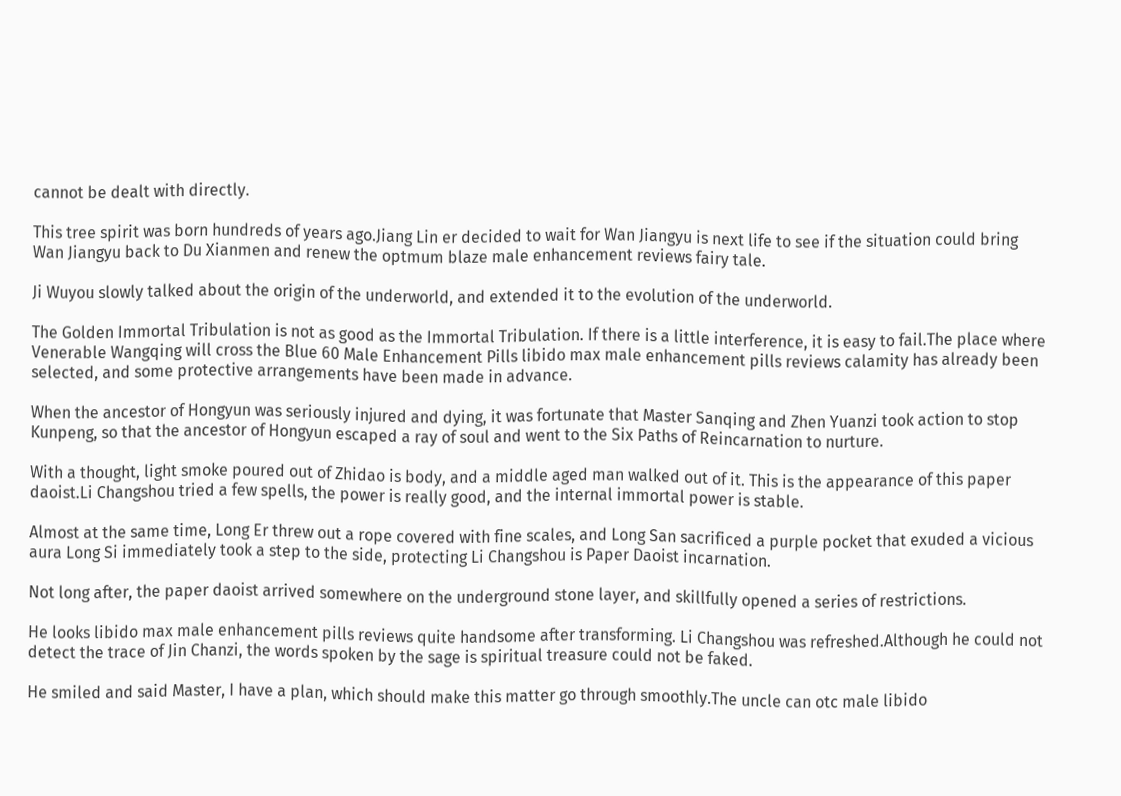cannot be dealt with directly.

This tree spirit was born hundreds of years ago.Jiang Lin er decided to wait for Wan Jiangyu is next life to see if the situation could bring Wan Jiangyu back to Du Xianmen and renew the optmum blaze male enhancement reviews fairy tale.

Ji Wuyou slowly talked about the origin of the underworld, and extended it to the evolution of the underworld.

The Golden Immortal Tribulation is not as good as the Immortal Tribulation. If there is a little interference, it is easy to fail.The place where Venerable Wangqing will cross the Blue 60 Male Enhancement Pills libido max male enhancement pills reviews calamity has already been selected, and some protective arrangements have been made in advance.

When the ancestor of Hongyun was seriously injured and dying, it was fortunate that Master Sanqing and Zhen Yuanzi took action to stop Kunpeng, so that the ancestor of Hongyun escaped a ray of soul and went to the Six Paths of Reincarnation to nurture.

With a thought, light smoke poured out of Zhidao is body, and a middle aged man walked out of it. This is the appearance of this paper daoist.Li Changshou tried a few spells, the power is really good, and the internal immortal power is stable.

Almost at the same time, Long Er threw out a rope covered with fine scales, and Long San sacrificed a purple pocket that exuded a vicious aura Long Si immediately took a step to the side, protecting Li Changshou is Paper Daoist incarnation.

Not long after, the paper daoist arrived somewhere on the underground stone layer, and skillfully opened a series of restrictions.

He looks libido max male enhancement pills reviews quite handsome after transforming. Li Changshou was refreshed.Although he could not detect the trace of Jin Chanzi, the words spoken by the sage is spiritual treasure could not be faked.

He smiled and said Master, I have a plan, which should make this matter go through smoothly.The uncle can otc male libido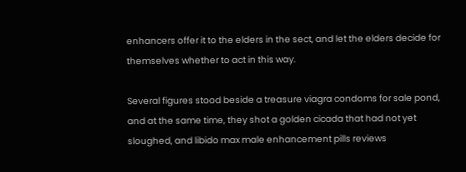enhancers offer it to the elders in the sect, and let the elders decide for themselves whether to act in this way.

Several figures stood beside a treasure viagra condoms for sale pond, and at the same time, they shot a golden cicada that had not yet sloughed, and libido max male enhancement pills reviews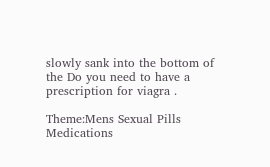slowly sank into the bottom of the Do you need to have a prescription for viagra .

Theme:Mens Sexual Pills
Medications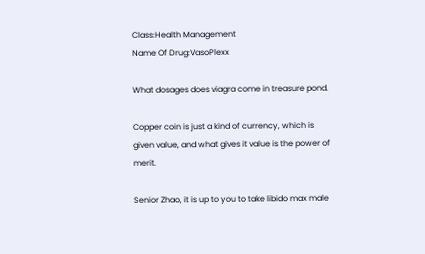Class:Health Management
Name Of Drug:VasoPlexx

What dosages does viagra come in treasure pond.

Copper coin is just a kind of currency, which is given value, and what gives it value is the power of merit.

Senior Zhao, it is up to you to take libido max male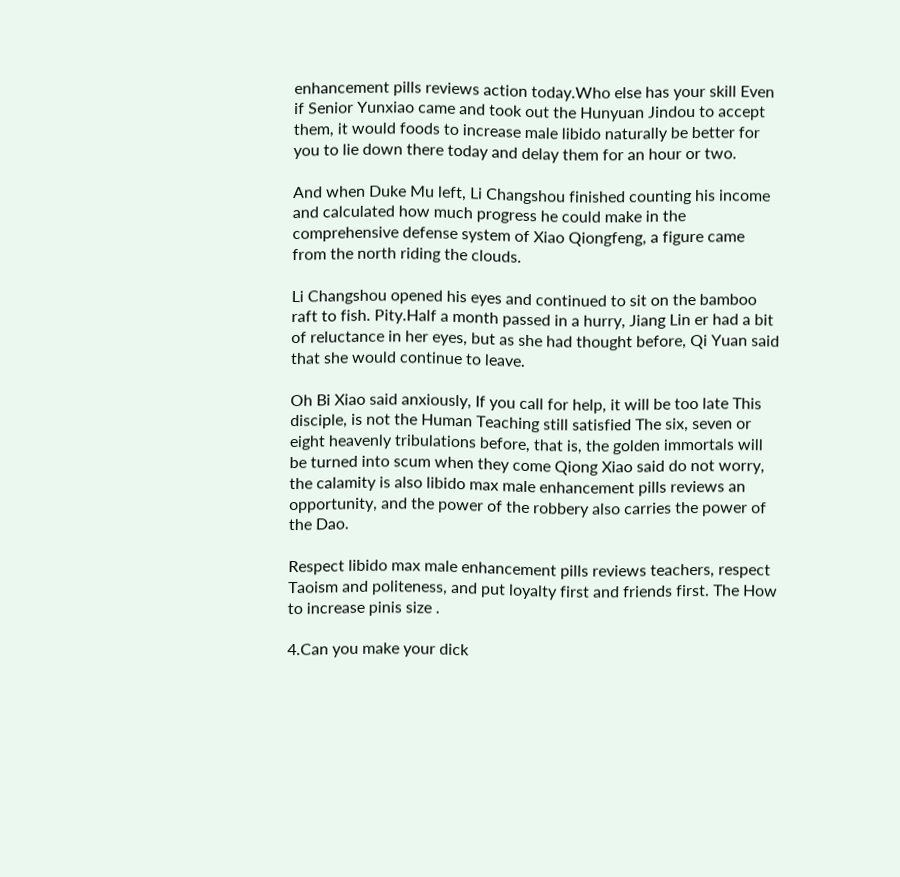enhancement pills reviews action today.Who else has your skill Even if Senior Yunxiao came and took out the Hunyuan Jindou to accept them, it would foods to increase male libido naturally be better for you to lie down there today and delay them for an hour or two.

And when Duke Mu left, Li Changshou finished counting his income and calculated how much progress he could make in the comprehensive defense system of Xiao Qiongfeng, a figure came from the north riding the clouds.

Li Changshou opened his eyes and continued to sit on the bamboo raft to fish. Pity.Half a month passed in a hurry, Jiang Lin er had a bit of reluctance in her eyes, but as she had thought before, Qi Yuan said that she would continue to leave.

Oh Bi Xiao said anxiously, If you call for help, it will be too late This disciple, is not the Human Teaching still satisfied The six, seven or eight heavenly tribulations before, that is, the golden immortals will be turned into scum when they come Qiong Xiao said do not worry, the calamity is also libido max male enhancement pills reviews an opportunity, and the power of the robbery also carries the power of the Dao.

Respect libido max male enhancement pills reviews teachers, respect Taoism and politeness, and put loyalty first and friends first. The How to increase pinis size .

4.Can you make your dick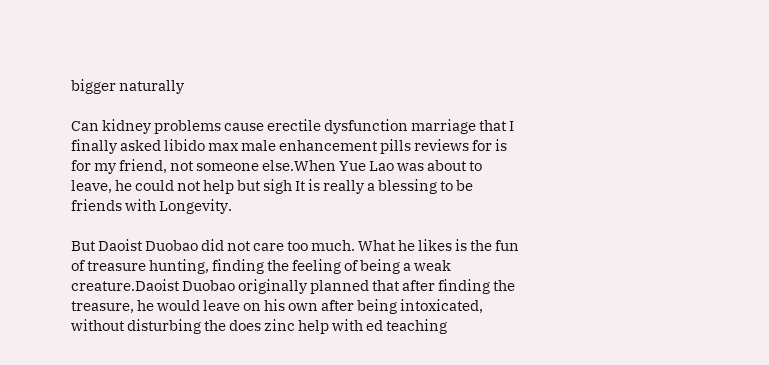bigger naturally

Can kidney problems cause erectile dysfunction marriage that I finally asked libido max male enhancement pills reviews for is for my friend, not someone else.When Yue Lao was about to leave, he could not help but sigh It is really a blessing to be friends with Longevity.

But Daoist Duobao did not care too much. What he likes is the fun of treasure hunting, finding the feeling of being a weak creature.Daoist Duobao originally planned that after finding the treasure, he would leave on his own after being intoxicated, without disturbing the does zinc help with ed teaching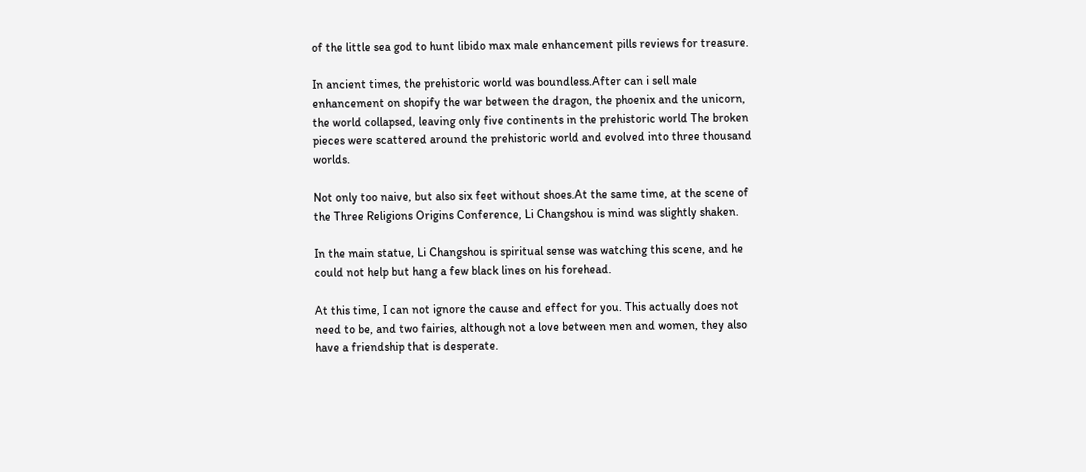of the little sea god to hunt libido max male enhancement pills reviews for treasure.

In ancient times, the prehistoric world was boundless.After can i sell male enhancement on shopify the war between the dragon, the phoenix and the unicorn, the world collapsed, leaving only five continents in the prehistoric world The broken pieces were scattered around the prehistoric world and evolved into three thousand worlds.

Not only too naive, but also six feet without shoes.At the same time, at the scene of the Three Religions Origins Conference, Li Changshou is mind was slightly shaken.

In the main statue, Li Changshou is spiritual sense was watching this scene, and he could not help but hang a few black lines on his forehead.

At this time, I can not ignore the cause and effect for you. This actually does not need to be, and two fairies, although not a love between men and women, they also have a friendship that is desperate.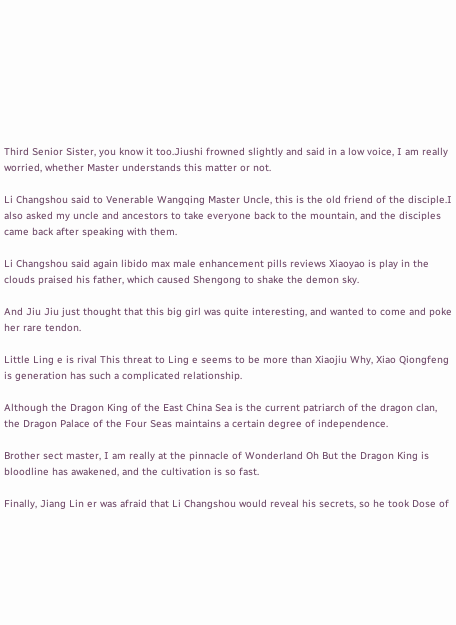Third Senior Sister, you know it too.Jiushi frowned slightly and said in a low voice, I am really worried, whether Master understands this matter or not.

Li Changshou said to Venerable Wangqing Master Uncle, this is the old friend of the disciple.I also asked my uncle and ancestors to take everyone back to the mountain, and the disciples came back after speaking with them.

Li Changshou said again libido max male enhancement pills reviews Xiaoyao is play in the clouds praised his father, which caused Shengong to shake the demon sky.

And Jiu Jiu just thought that this big girl was quite interesting, and wanted to come and poke her rare tendon.

Little Ling e is rival This threat to Ling e seems to be more than Xiaojiu Why, Xiao Qiongfeng is generation has such a complicated relationship.

Although the Dragon King of the East China Sea is the current patriarch of the dragon clan, the Dragon Palace of the Four Seas maintains a certain degree of independence.

Brother sect master, I am really at the pinnacle of Wonderland Oh But the Dragon King is bloodline has awakened, and the cultivation is so fast.

Finally, Jiang Lin er was afraid that Li Changshou would reveal his secrets, so he took Dose of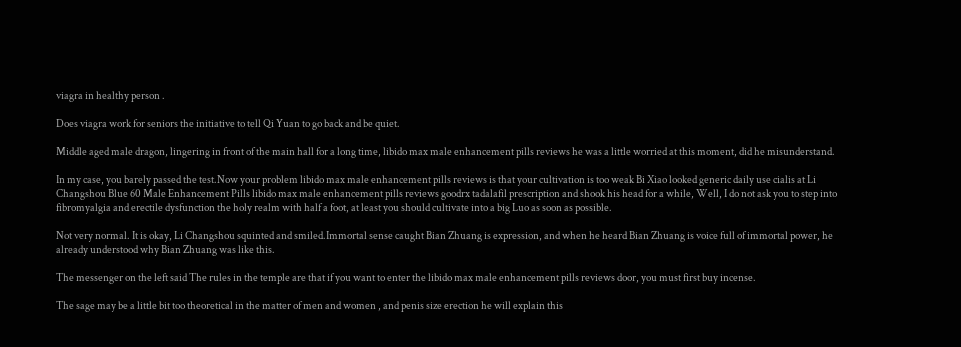viagra in healthy person .

Does viagra work for seniors the initiative to tell Qi Yuan to go back and be quiet.

Middle aged male dragon, lingering in front of the main hall for a long time, libido max male enhancement pills reviews he was a little worried at this moment, did he misunderstand.

In my case, you barely passed the test.Now your problem libido max male enhancement pills reviews is that your cultivation is too weak Bi Xiao looked generic daily use cialis at Li Changshou Blue 60 Male Enhancement Pills libido max male enhancement pills reviews goodrx tadalafil prescription and shook his head for a while, Well, I do not ask you to step into fibromyalgia and erectile dysfunction the holy realm with half a foot, at least you should cultivate into a big Luo as soon as possible.

Not very normal. It is okay, Li Changshou squinted and smiled.Immortal sense caught Bian Zhuang is expression, and when he heard Bian Zhuang is voice full of immortal power, he already understood why Bian Zhuang was like this.

The messenger on the left said The rules in the temple are that if you want to enter the libido max male enhancement pills reviews door, you must first buy incense.

The sage may be a little bit too theoretical in the matter of men and women , and penis size erection he will explain this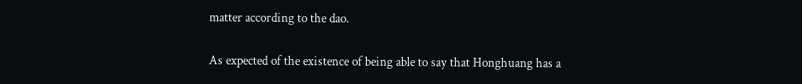matter according to the dao.

As expected of the existence of being able to say that Honghuang has a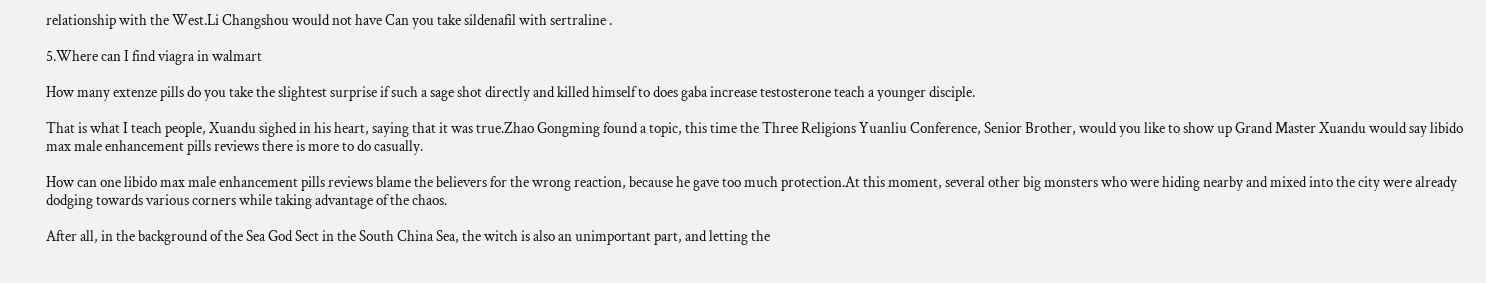relationship with the West.Li Changshou would not have Can you take sildenafil with sertraline .

5.Where can I find viagra in walmart

How many extenze pills do you take the slightest surprise if such a sage shot directly and killed himself to does gaba increase testosterone teach a younger disciple.

That is what I teach people, Xuandu sighed in his heart, saying that it was true.Zhao Gongming found a topic, this time the Three Religions Yuanliu Conference, Senior Brother, would you like to show up Grand Master Xuandu would say libido max male enhancement pills reviews there is more to do casually.

How can one libido max male enhancement pills reviews blame the believers for the wrong reaction, because he gave too much protection.At this moment, several other big monsters who were hiding nearby and mixed into the city were already dodging towards various corners while taking advantage of the chaos.

After all, in the background of the Sea God Sect in the South China Sea, the witch is also an unimportant part, and letting the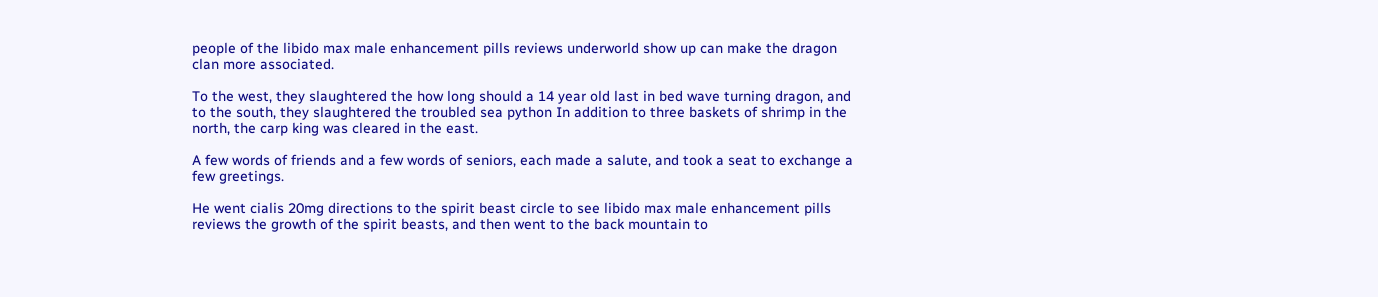people of the libido max male enhancement pills reviews underworld show up can make the dragon clan more associated.

To the west, they slaughtered the how long should a 14 year old last in bed wave turning dragon, and to the south, they slaughtered the troubled sea python In addition to three baskets of shrimp in the north, the carp king was cleared in the east.

A few words of friends and a few words of seniors, each made a salute, and took a seat to exchange a few greetings.

He went cialis 20mg directions to the spirit beast circle to see libido max male enhancement pills reviews the growth of the spirit beasts, and then went to the back mountain to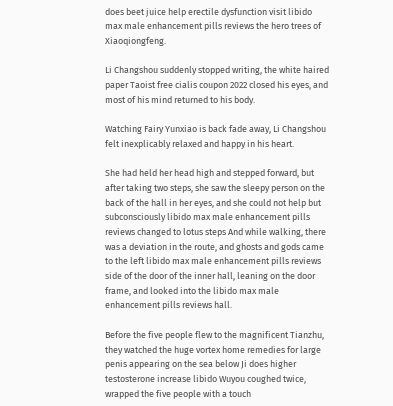does beet juice help erectile dysfunction visit libido max male enhancement pills reviews the hero trees of Xiaoqiongfeng.

Li Changshou suddenly stopped writing, the white haired paper Taoist free cialis coupon 2022 closed his eyes, and most of his mind returned to his body.

Watching Fairy Yunxiao is back fade away, Li Changshou felt inexplicably relaxed and happy in his heart.

She had held her head high and stepped forward, but after taking two steps, she saw the sleepy person on the back of the hall in her eyes, and she could not help but subconsciously libido max male enhancement pills reviews changed to lotus steps And while walking, there was a deviation in the route, and ghosts and gods came to the left libido max male enhancement pills reviews side of the door of the inner hall, leaning on the door frame, and looked into the libido max male enhancement pills reviews hall.

Before the five people flew to the magnificent Tianzhu, they watched the huge vortex home remedies for large penis appearing on the sea below Ji does higher testosterone increase libido Wuyou coughed twice, wrapped the five people with a touch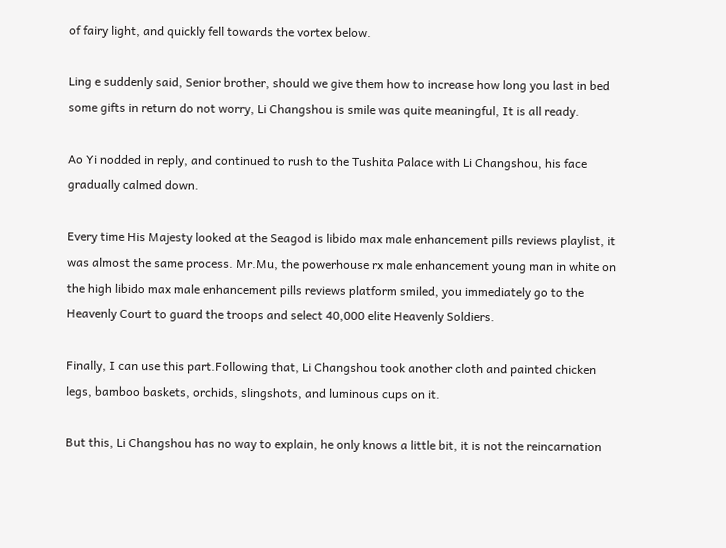of fairy light, and quickly fell towards the vortex below.

Ling e suddenly said, Senior brother, should we give them how to increase how long you last in bed some gifts in return do not worry, Li Changshou is smile was quite meaningful, It is all ready.

Ao Yi nodded in reply, and continued to rush to the Tushita Palace with Li Changshou, his face gradually calmed down.

Every time His Majesty looked at the Seagod is libido max male enhancement pills reviews playlist, it was almost the same process. Mr.Mu, the powerhouse rx male enhancement young man in white on the high libido max male enhancement pills reviews platform smiled, you immediately go to the Heavenly Court to guard the troops and select 40,000 elite Heavenly Soldiers.

Finally, I can use this part.Following that, Li Changshou took another cloth and painted chicken legs, bamboo baskets, orchids, slingshots, and luminous cups on it.

But this, Li Changshou has no way to explain, he only knows a little bit, it is not the reincarnation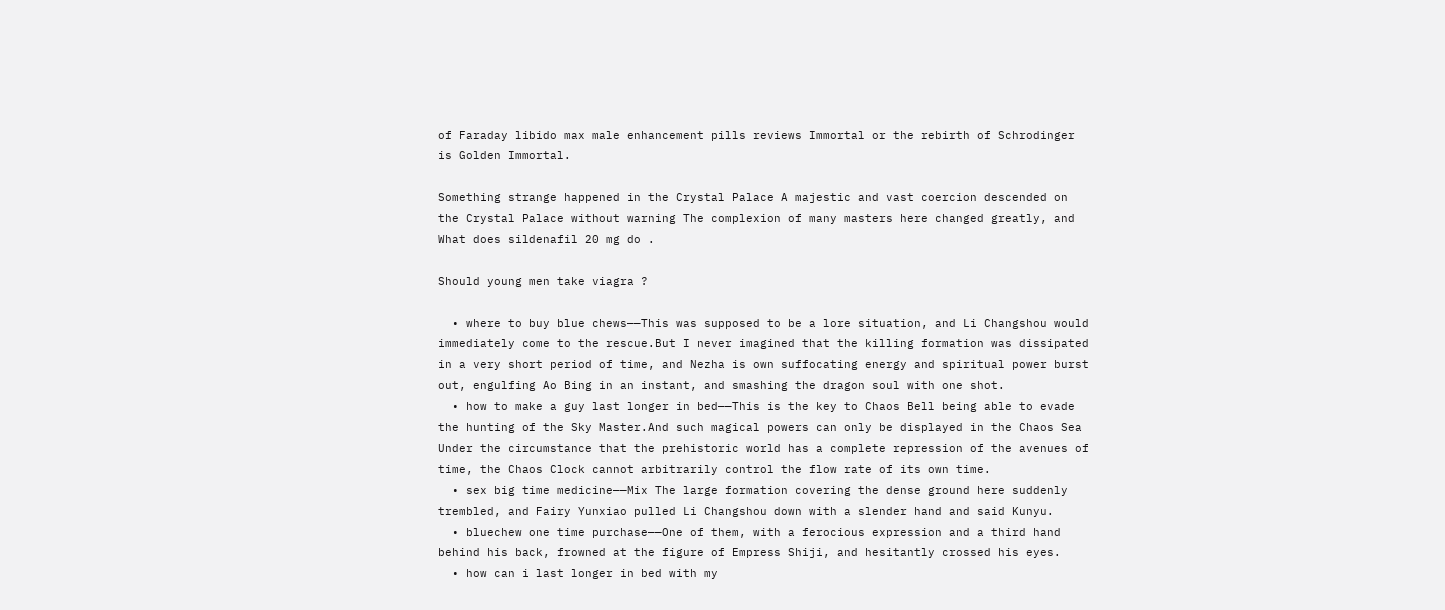of Faraday libido max male enhancement pills reviews Immortal or the rebirth of Schrodinger is Golden Immortal.

Something strange happened in the Crystal Palace A majestic and vast coercion descended on the Crystal Palace without warning The complexion of many masters here changed greatly, and What does sildenafil 20 mg do .

Should young men take viagra ?

  • where to buy blue chews——This was supposed to be a lore situation, and Li Changshou would immediately come to the rescue.But I never imagined that the killing formation was dissipated in a very short period of time, and Nezha is own suffocating energy and spiritual power burst out, engulfing Ao Bing in an instant, and smashing the dragon soul with one shot.
  • how to make a guy last longer in bed——This is the key to Chaos Bell being able to evade the hunting of the Sky Master.And such magical powers can only be displayed in the Chaos Sea Under the circumstance that the prehistoric world has a complete repression of the avenues of time, the Chaos Clock cannot arbitrarily control the flow rate of its own time.
  • sex big time medicine——Mix The large formation covering the dense ground here suddenly trembled, and Fairy Yunxiao pulled Li Changshou down with a slender hand and said Kunyu.
  • bluechew one time purchase——One of them, with a ferocious expression and a third hand behind his back, frowned at the figure of Empress Shiji, and hesitantly crossed his eyes.
  • how can i last longer in bed with my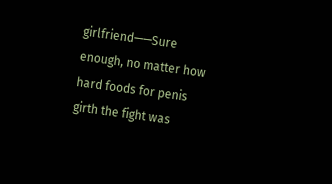girlfriend——Sure enough, no matter how hard foods for penis girth the fight was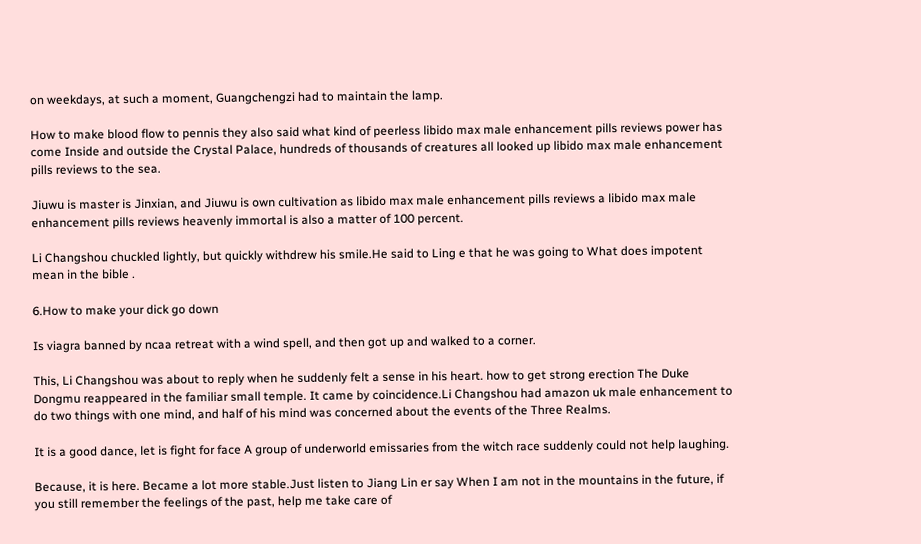on weekdays, at such a moment, Guangchengzi had to maintain the lamp.

How to make blood flow to pennis they also said what kind of peerless libido max male enhancement pills reviews power has come Inside and outside the Crystal Palace, hundreds of thousands of creatures all looked up libido max male enhancement pills reviews to the sea.

Jiuwu is master is Jinxian, and Jiuwu is own cultivation as libido max male enhancement pills reviews a libido max male enhancement pills reviews heavenly immortal is also a matter of 100 percent.

Li Changshou chuckled lightly, but quickly withdrew his smile.He said to Ling e that he was going to What does impotent mean in the bible .

6.How to make your dick go down

Is viagra banned by ncaa retreat with a wind spell, and then got up and walked to a corner.

This, Li Changshou was about to reply when he suddenly felt a sense in his heart. how to get strong erection The Duke Dongmu reappeared in the familiar small temple. It came by coincidence.Li Changshou had amazon uk male enhancement to do two things with one mind, and half of his mind was concerned about the events of the Three Realms.

It is a good dance, let is fight for face A group of underworld emissaries from the witch race suddenly could not help laughing.

Because, it is here. Became a lot more stable.Just listen to Jiang Lin er say When I am not in the mountains in the future, if you still remember the feelings of the past, help me take care of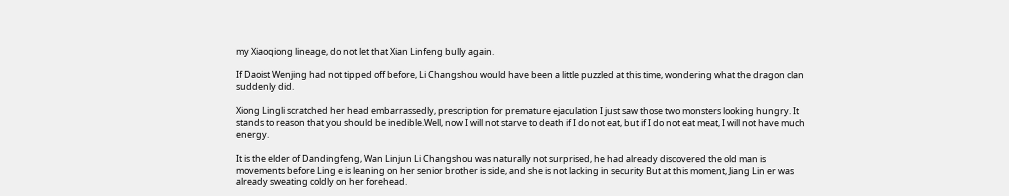my Xiaoqiong lineage, do not let that Xian Linfeng bully again.

If Daoist Wenjing had not tipped off before, Li Changshou would have been a little puzzled at this time, wondering what the dragon clan suddenly did.

Xiong Lingli scratched her head embarrassedly, prescription for premature ejaculation I just saw those two monsters looking hungry. It stands to reason that you should be inedible.Well, now I will not starve to death if I do not eat, but if I do not eat meat, I will not have much energy.

It is the elder of Dandingfeng, Wan Linjun Li Changshou was naturally not surprised, he had already discovered the old man is movements before Ling e is leaning on her senior brother is side, and she is not lacking in security But at this moment, Jiang Lin er was already sweating coldly on her forehead.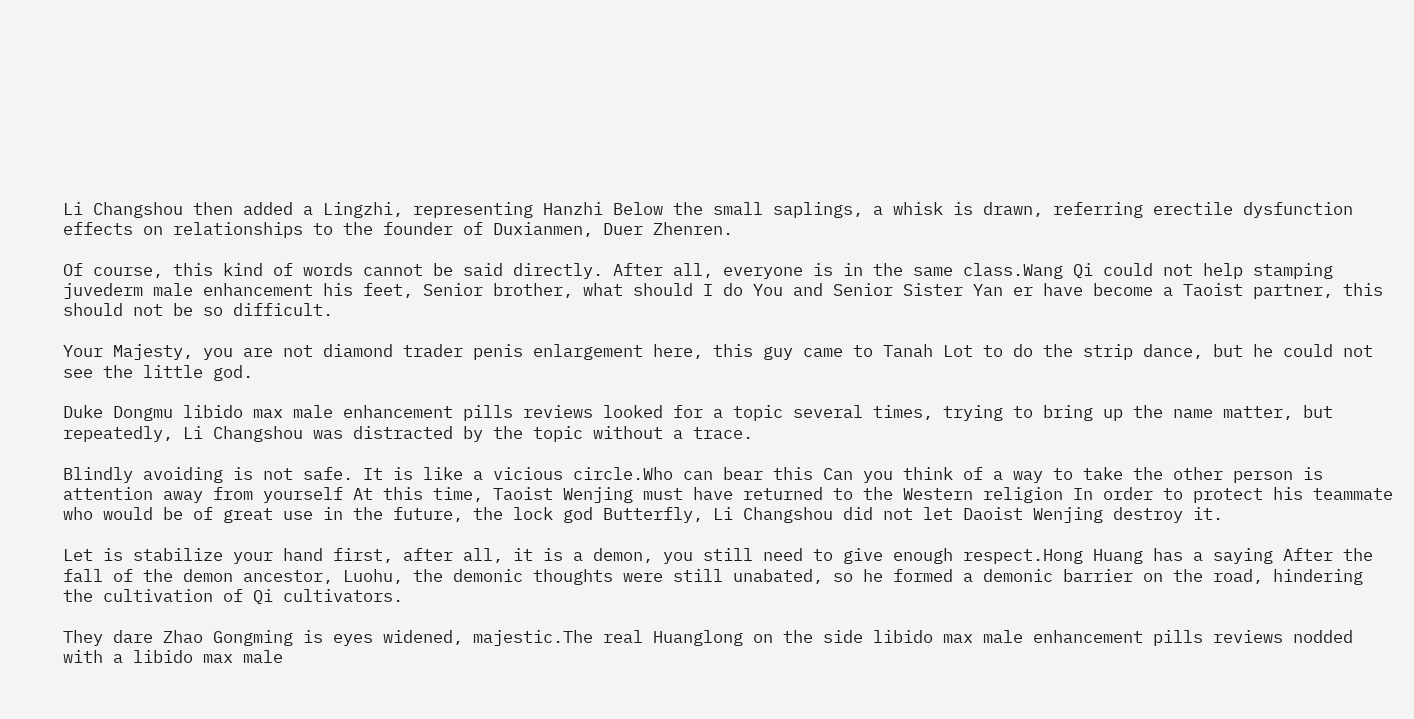Li Changshou then added a Lingzhi, representing Hanzhi Below the small saplings, a whisk is drawn, referring erectile dysfunction effects on relationships to the founder of Duxianmen, Duer Zhenren.

Of course, this kind of words cannot be said directly. After all, everyone is in the same class.Wang Qi could not help stamping juvederm male enhancement his feet, Senior brother, what should I do You and Senior Sister Yan er have become a Taoist partner, this should not be so difficult.

Your Majesty, you are not diamond trader penis enlargement here, this guy came to Tanah Lot to do the strip dance, but he could not see the little god.

Duke Dongmu libido max male enhancement pills reviews looked for a topic several times, trying to bring up the name matter, but repeatedly, Li Changshou was distracted by the topic without a trace.

Blindly avoiding is not safe. It is like a vicious circle.Who can bear this Can you think of a way to take the other person is attention away from yourself At this time, Taoist Wenjing must have returned to the Western religion In order to protect his teammate who would be of great use in the future, the lock god Butterfly, Li Changshou did not let Daoist Wenjing destroy it.

Let is stabilize your hand first, after all, it is a demon, you still need to give enough respect.Hong Huang has a saying After the fall of the demon ancestor, Luohu, the demonic thoughts were still unabated, so he formed a demonic barrier on the road, hindering the cultivation of Qi cultivators.

They dare Zhao Gongming is eyes widened, majestic.The real Huanglong on the side libido max male enhancement pills reviews nodded with a libido max male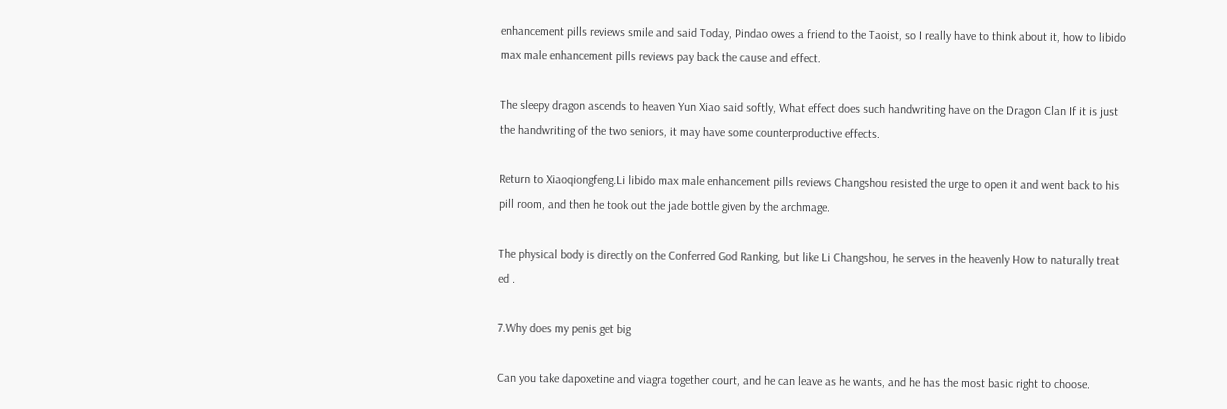enhancement pills reviews smile and said Today, Pindao owes a friend to the Taoist, so I really have to think about it, how to libido max male enhancement pills reviews pay back the cause and effect.

The sleepy dragon ascends to heaven Yun Xiao said softly, What effect does such handwriting have on the Dragon Clan If it is just the handwriting of the two seniors, it may have some counterproductive effects.

Return to Xiaoqiongfeng.Li libido max male enhancement pills reviews Changshou resisted the urge to open it and went back to his pill room, and then he took out the jade bottle given by the archmage.

The physical body is directly on the Conferred God Ranking, but like Li Changshou, he serves in the heavenly How to naturally treat ed .

7.Why does my penis get big

Can you take dapoxetine and viagra together court, and he can leave as he wants, and he has the most basic right to choose.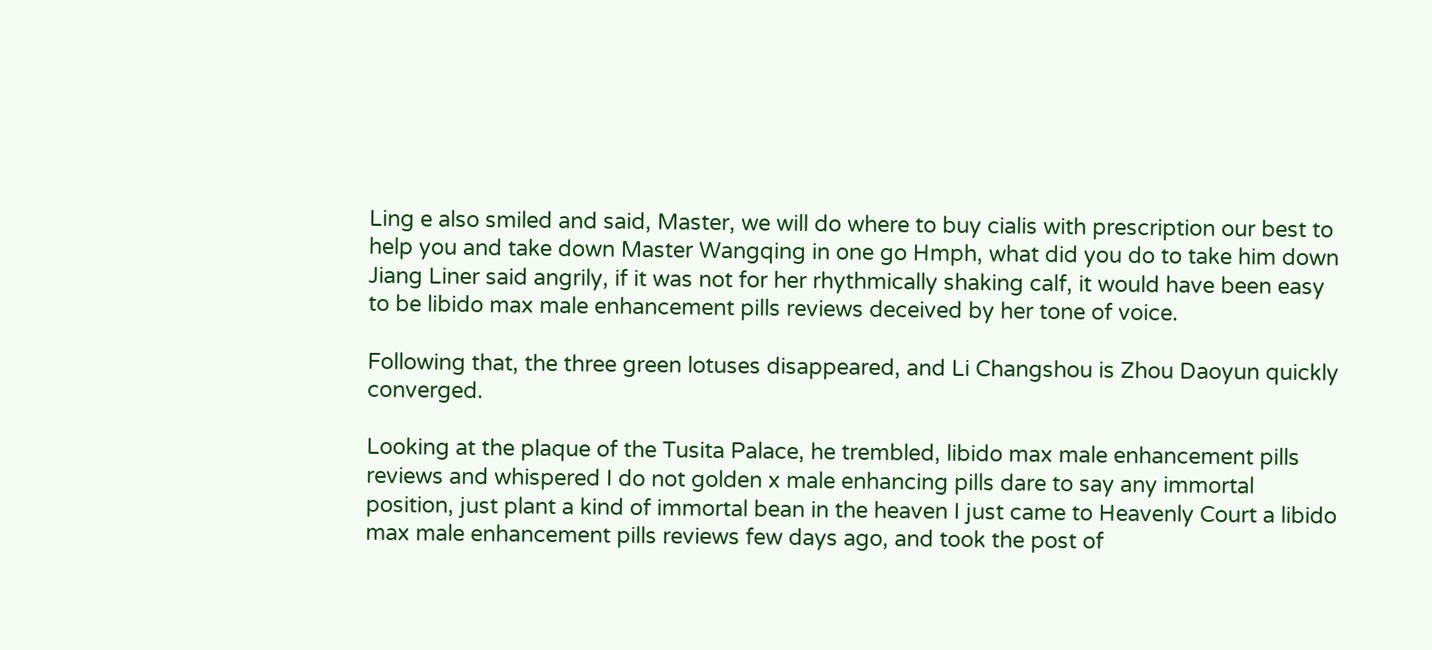Ling e also smiled and said, Master, we will do where to buy cialis with prescription our best to help you and take down Master Wangqing in one go Hmph, what did you do to take him down Jiang Liner said angrily, if it was not for her rhythmically shaking calf, it would have been easy to be libido max male enhancement pills reviews deceived by her tone of voice.

Following that, the three green lotuses disappeared, and Li Changshou is Zhou Daoyun quickly converged.

Looking at the plaque of the Tusita Palace, he trembled, libido max male enhancement pills reviews and whispered I do not golden x male enhancing pills dare to say any immortal position, just plant a kind of immortal bean in the heaven I just came to Heavenly Court a libido max male enhancement pills reviews few days ago, and took the post of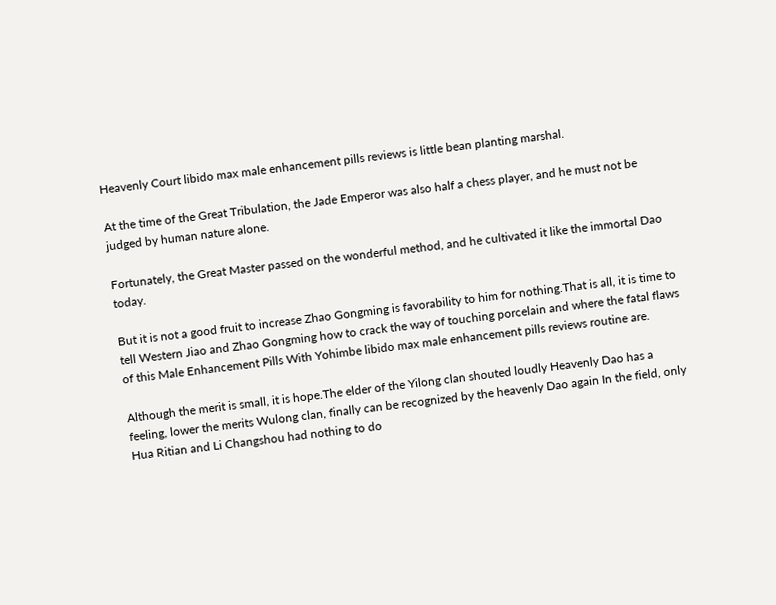Heavenly Court libido max male enhancement pills reviews is little bean planting marshal.

At the time of the Great Tribulation, the Jade Emperor was also half a chess player, and he must not be judged by human nature alone.

Fortunately, the Great Master passed on the wonderful method, and he cultivated it like the immortal Dao today.

But it is not a good fruit to increase Zhao Gongming is favorability to him for nothing.That is all, it is time to tell Western Jiao and Zhao Gongming how to crack the way of touching porcelain and where the fatal flaws of this Male Enhancement Pills With Yohimbe libido max male enhancement pills reviews routine are.

Although the merit is small, it is hope.The elder of the Yilong clan shouted loudly Heavenly Dao has a feeling, lower the merits Wulong clan, finally can be recognized by the heavenly Dao again In the field, only Hua Ritian and Li Changshou had nothing to do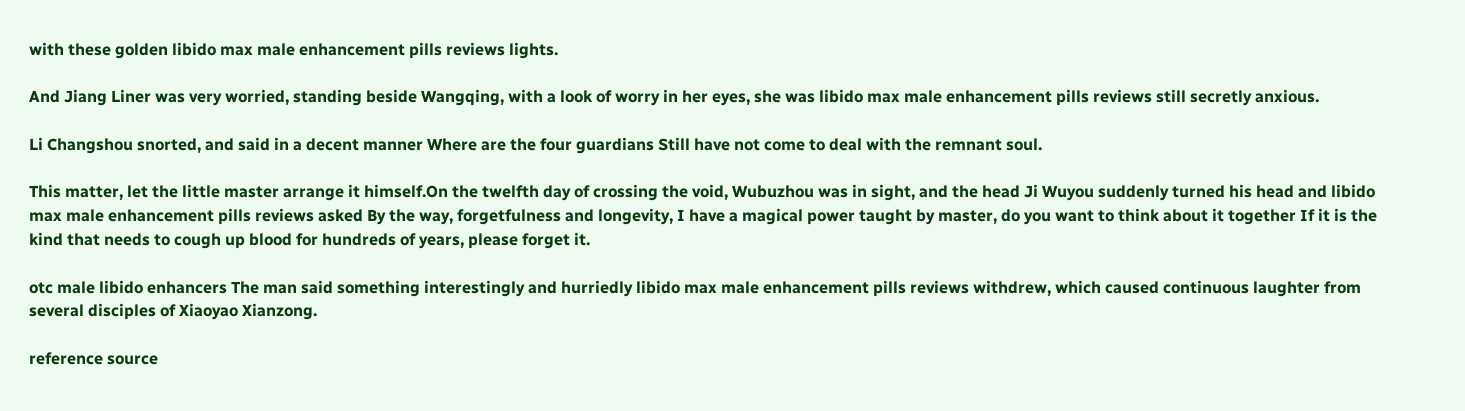with these golden libido max male enhancement pills reviews lights.

And Jiang Liner was very worried, standing beside Wangqing, with a look of worry in her eyes, she was libido max male enhancement pills reviews still secretly anxious.

Li Changshou snorted, and said in a decent manner Where are the four guardians Still have not come to deal with the remnant soul.

This matter, let the little master arrange it himself.On the twelfth day of crossing the void, Wubuzhou was in sight, and the head Ji Wuyou suddenly turned his head and libido max male enhancement pills reviews asked By the way, forgetfulness and longevity, I have a magical power taught by master, do you want to think about it together If it is the kind that needs to cough up blood for hundreds of years, please forget it.

otc male libido enhancers The man said something interestingly and hurriedly libido max male enhancement pills reviews withdrew, which caused continuous laughter from several disciples of Xiaoyao Xianzong.

reference source